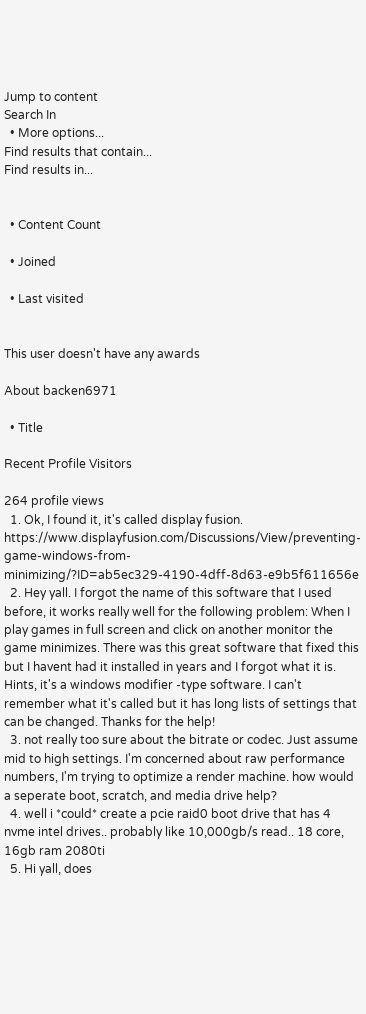Jump to content
Search In
  • More options...
Find results that contain...
Find results in...


  • Content Count

  • Joined

  • Last visited


This user doesn't have any awards

About backen6971

  • Title

Recent Profile Visitors

264 profile views
  1. Ok, I found it, it's called display fusion. https://www.displayfusion.com/Discussions/View/preventing-game-windows-from-minimizing/?ID=ab5ec329-4190-4dff-8d63-e9b5f611656e
  2. Hey yall. I forgot the name of this software that I used before, it works really well for the following problem: When I play games in full screen and click on another monitor the game minimizes. There was this great software that fixed this but I havent had it installed in years and I forgot what it is. Hints, it's a windows modifier -type software. I can't remember what it's called but it has long lists of settings that can be changed. Thanks for the help!
  3. not really too sure about the bitrate or codec. Just assume mid to high settings. I'm concerned about raw performance numbers, I'm trying to optimize a render machine. how would a seperate boot, scratch, and media drive help?
  4. well i *could* create a pcie raid0 boot drive that has 4 nvme intel drives.. probably like 10,000gb/s read.. 18 core, 16gb ram 2080ti
  5. Hi yall, does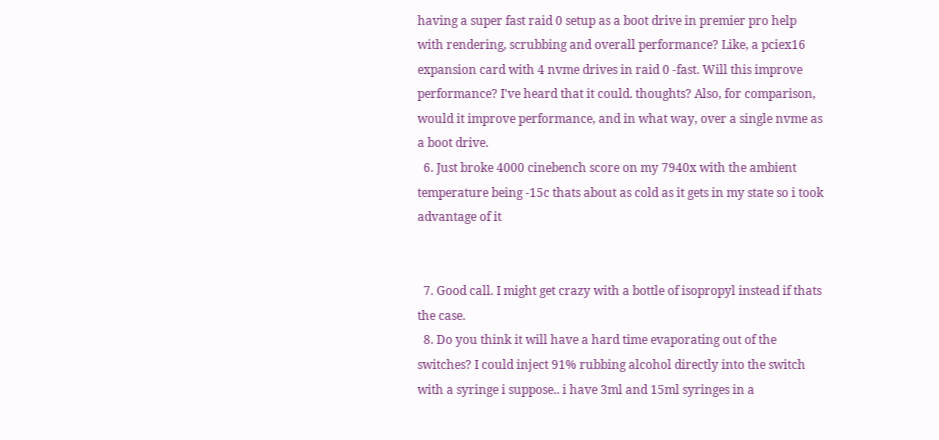having a super fast raid 0 setup as a boot drive in premier pro help with rendering, scrubbing and overall performance? Like, a pciex16 expansion card with 4 nvme drives in raid 0 -fast. Will this improve performance? I've heard that it could. thoughts? Also, for comparison, would it improve performance, and in what way, over a single nvme as a boot drive.
  6. Just broke 4000 cinebench score on my 7940x with the ambient temperature being -15c thats about as cold as it gets in my state so i took advantage of it


  7. Good call. I might get crazy with a bottle of isopropyl instead if thats the case.
  8. Do you think it will have a hard time evaporating out of the switches? I could inject 91% rubbing alcohol directly into the switch with a syringe i suppose.. i have 3ml and 15ml syringes in a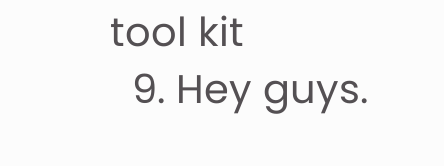tool kit
  9. Hey guys.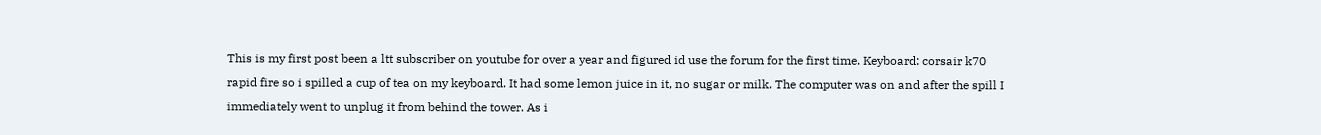This is my first post been a ltt subscriber on youtube for over a year and figured id use the forum for the first time. Keyboard: corsair k70 rapid fire so i spilled a cup of tea on my keyboard. It had some lemon juice in it, no sugar or milk. The computer was on and after the spill I immediately went to unplug it from behind the tower. As i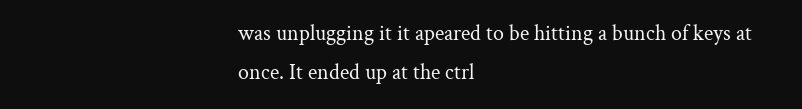was unplugging it it apeared to be hitting a bunch of keys at once. It ended up at the ctrl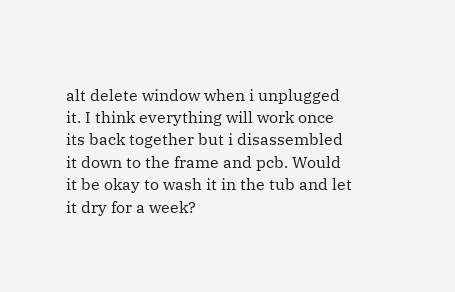alt delete window when i unplugged it. I think everything will work once its back together but i disassembled it down to the frame and pcb. Would it be okay to wash it in the tub and let it dry for a week?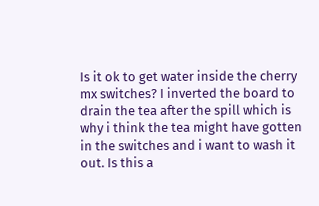Is it ok to get water inside the cherry mx switches? I inverted the board to drain the tea after the spill which is why i think the tea might have gotten in the switches and i want to wash it out. Is this a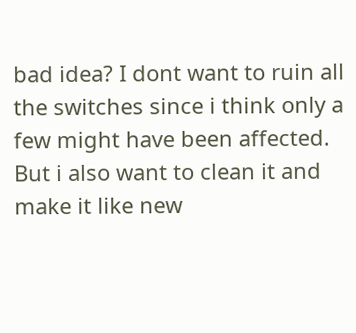bad idea? I dont want to ruin all the switches since i think only a few might have been affected. But i also want to clean it and make it like new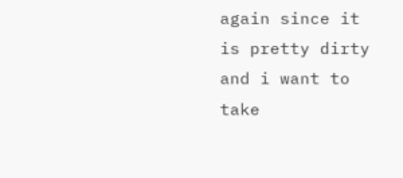again since it is pretty dirty and i want to take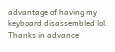advantage of having my keyboard disassembled lol. Thanks in advance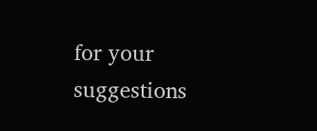for your suggestions